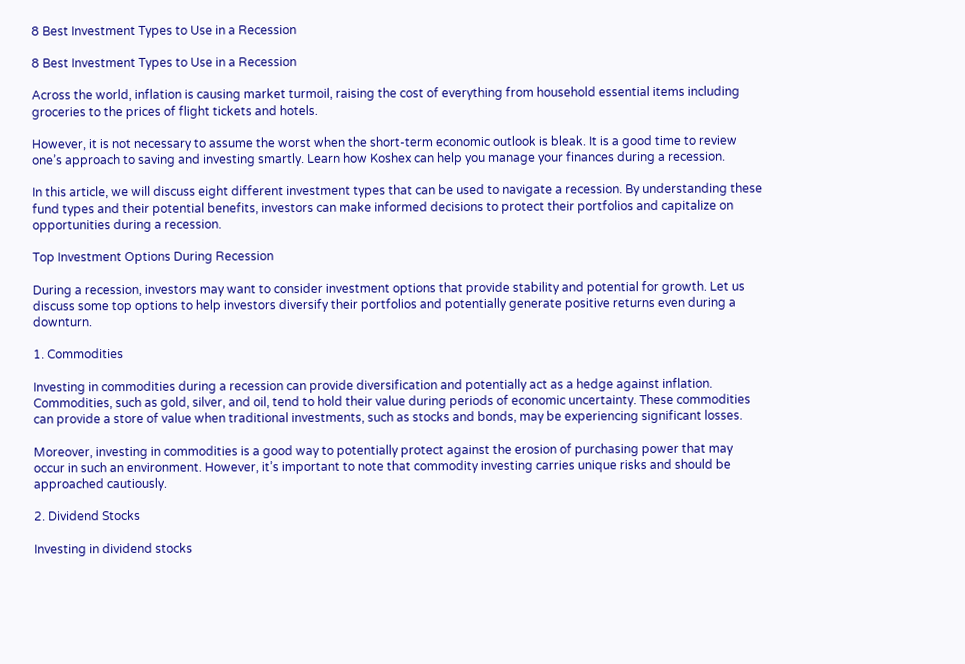8 Best Investment Types to Use in a Recession

8 Best Investment Types to Use in a Recession

Across the world, inflation is causing market turmoil, raising the cost of everything from household essential items including groceries to the prices of flight tickets and hotels.

However, it is not necessary to assume the worst when the short-term economic outlook is bleak. It is a good time to review one’s approach to saving and investing smartly. Learn how Koshex can help you manage your finances during a recession.

In this article, we will discuss eight different investment types that can be used to navigate a recession. By understanding these fund types and their potential benefits, investors can make informed decisions to protect their portfolios and capitalize on opportunities during a recession.

Top Investment Options During Recession

During a recession, investors may want to consider investment options that provide stability and potential for growth. Let us discuss some top options to help investors diversify their portfolios and potentially generate positive returns even during a downturn.

1. Commodities

Investing in commodities during a recession can provide diversification and potentially act as a hedge against inflation. Commodities, such as gold, silver, and oil, tend to hold their value during periods of economic uncertainty. These commodities can provide a store of value when traditional investments, such as stocks and bonds, may be experiencing significant losses.

Moreover, investing in commodities is a good way to potentially protect against the erosion of purchasing power that may occur in such an environment. However, it’s important to note that commodity investing carries unique risks and should be approached cautiously.

2. Dividend Stocks

Investing in dividend stocks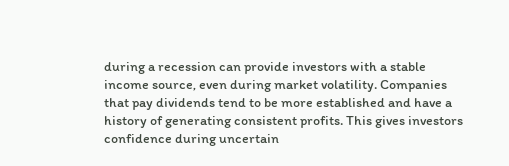during a recession can provide investors with a stable income source, even during market volatility. Companies that pay dividends tend to be more established and have a history of generating consistent profits. This gives investors confidence during uncertain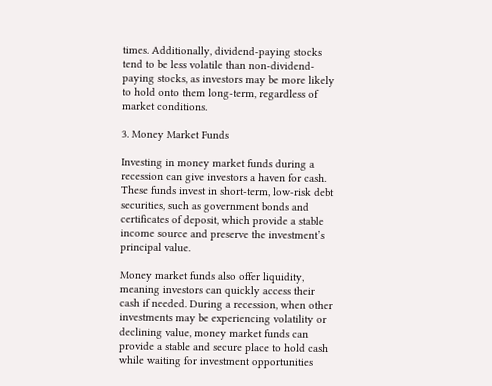times. Additionally, dividend-paying stocks tend to be less volatile than non-dividend-paying stocks, as investors may be more likely to hold onto them long-term, regardless of market conditions.

3. Money Market Funds

Investing in money market funds during a recession can give investors a haven for cash. These funds invest in short-term, low-risk debt securities, such as government bonds and certificates of deposit, which provide a stable income source and preserve the investment’s principal value.

Money market funds also offer liquidity, meaning investors can quickly access their cash if needed. During a recession, when other investments may be experiencing volatility or declining value, money market funds can provide a stable and secure place to hold cash while waiting for investment opportunities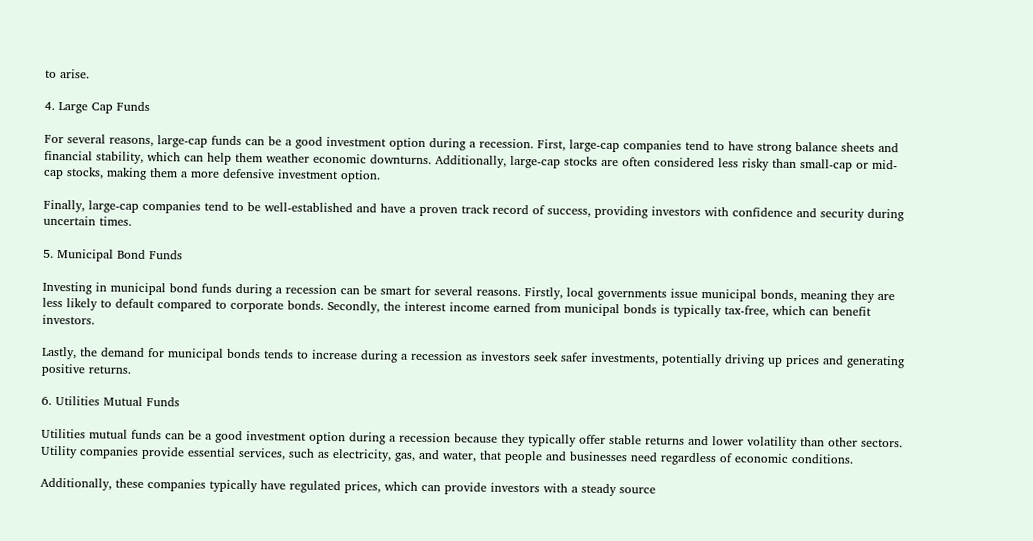to arise.

4. Large Cap Funds

For several reasons, large-cap funds can be a good investment option during a recession. First, large-cap companies tend to have strong balance sheets and financial stability, which can help them weather economic downturns. Additionally, large-cap stocks are often considered less risky than small-cap or mid-cap stocks, making them a more defensive investment option.

Finally, large-cap companies tend to be well-established and have a proven track record of success, providing investors with confidence and security during uncertain times.

5. Municipal Bond Funds

Investing in municipal bond funds during a recession can be smart for several reasons. Firstly, local governments issue municipal bonds, meaning they are less likely to default compared to corporate bonds. Secondly, the interest income earned from municipal bonds is typically tax-free, which can benefit investors.

Lastly, the demand for municipal bonds tends to increase during a recession as investors seek safer investments, potentially driving up prices and generating positive returns.

6. Utilities Mutual Funds

Utilities mutual funds can be a good investment option during a recession because they typically offer stable returns and lower volatility than other sectors. Utility companies provide essential services, such as electricity, gas, and water, that people and businesses need regardless of economic conditions.

Additionally, these companies typically have regulated prices, which can provide investors with a steady source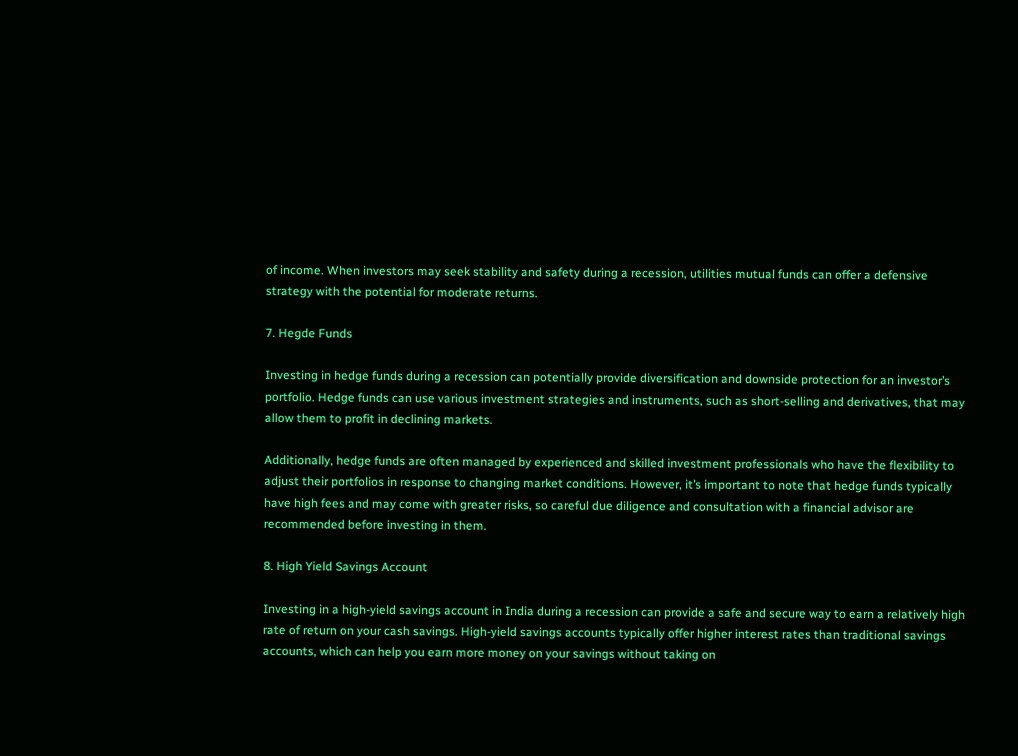of income. When investors may seek stability and safety during a recession, utilities mutual funds can offer a defensive strategy with the potential for moderate returns.

7. Hegde Funds

Investing in hedge funds during a recession can potentially provide diversification and downside protection for an investor’s portfolio. Hedge funds can use various investment strategies and instruments, such as short-selling and derivatives, that may allow them to profit in declining markets.

Additionally, hedge funds are often managed by experienced and skilled investment professionals who have the flexibility to adjust their portfolios in response to changing market conditions. However, it’s important to note that hedge funds typically have high fees and may come with greater risks, so careful due diligence and consultation with a financial advisor are recommended before investing in them.

8. High Yield Savings Account

Investing in a high-yield savings account in India during a recession can provide a safe and secure way to earn a relatively high rate of return on your cash savings. High-yield savings accounts typically offer higher interest rates than traditional savings accounts, which can help you earn more money on your savings without taking on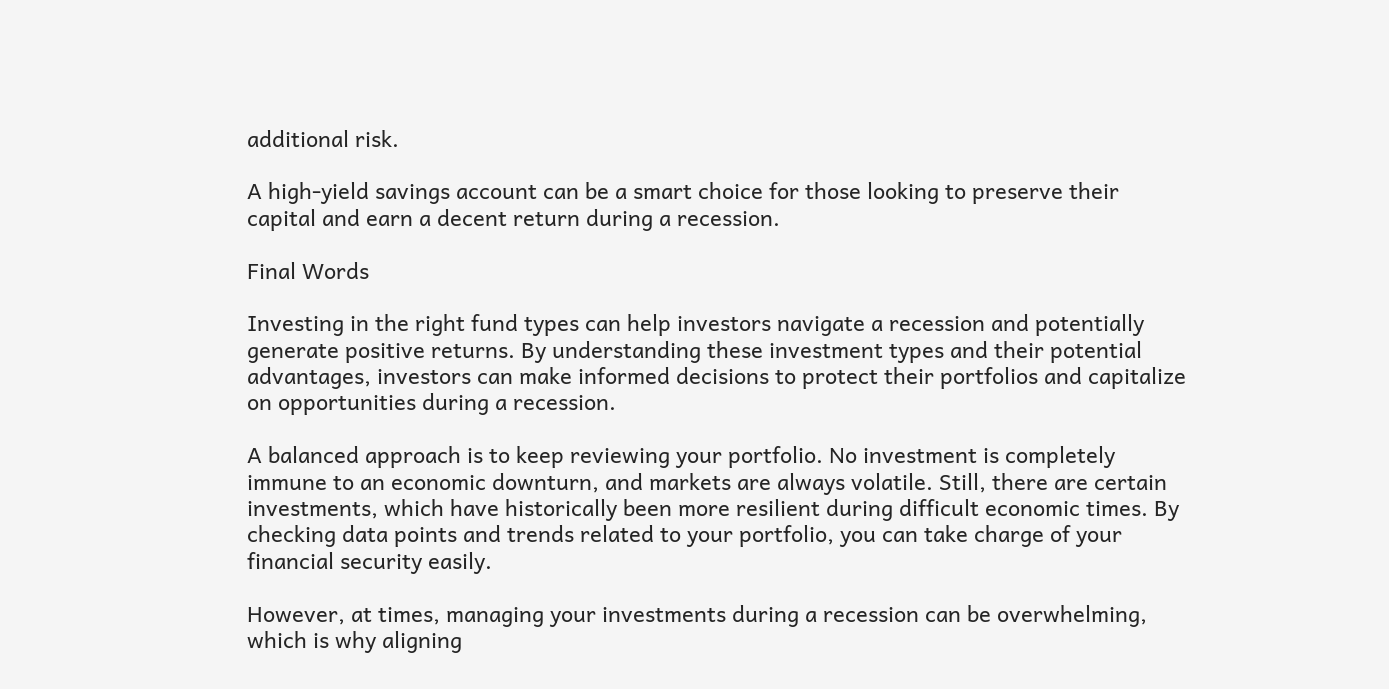additional risk.

A high-yield savings account can be a smart choice for those looking to preserve their capital and earn a decent return during a recession.

Final Words

Investing in the right fund types can help investors navigate a recession and potentially generate positive returns. By understanding these investment types and their potential advantages, investors can make informed decisions to protect their portfolios and capitalize on opportunities during a recession.

A balanced approach is to keep reviewing your portfolio. No investment is completely immune to an economic downturn, and markets are always volatile. Still, there are certain investments, which have historically been more resilient during difficult economic times. By checking data points and trends related to your portfolio, you can take charge of your financial security easily.

However, at times, managing your investments during a recession can be overwhelming, which is why aligning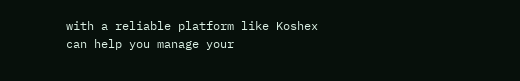with a reliable platform like Koshex can help you manage your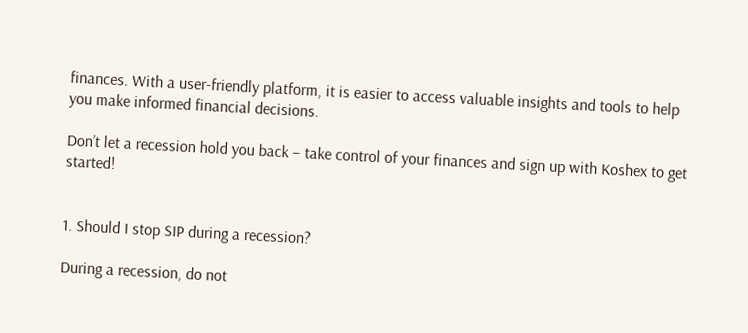finances. With a user-friendly platform, it is easier to access valuable insights and tools to help you make informed financial decisions.

Don’t let a recession hold you back – take control of your finances and sign up with Koshex to get started!


1. Should I stop SIP during a recession?

During a recession, do not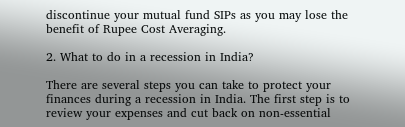discontinue your mutual fund SIPs as you may lose the benefit of Rupee Cost Averaging.

2. What to do in a recession in India?

There are several steps you can take to protect your finances during a recession in India. The first step is to review your expenses and cut back on non-essential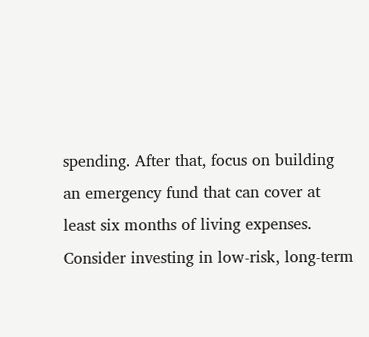spending. After that, focus on building an emergency fund that can cover at least six months of living expenses. Consider investing in low-risk, long-term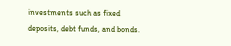investments such as fixed deposits, debt funds, and bonds.